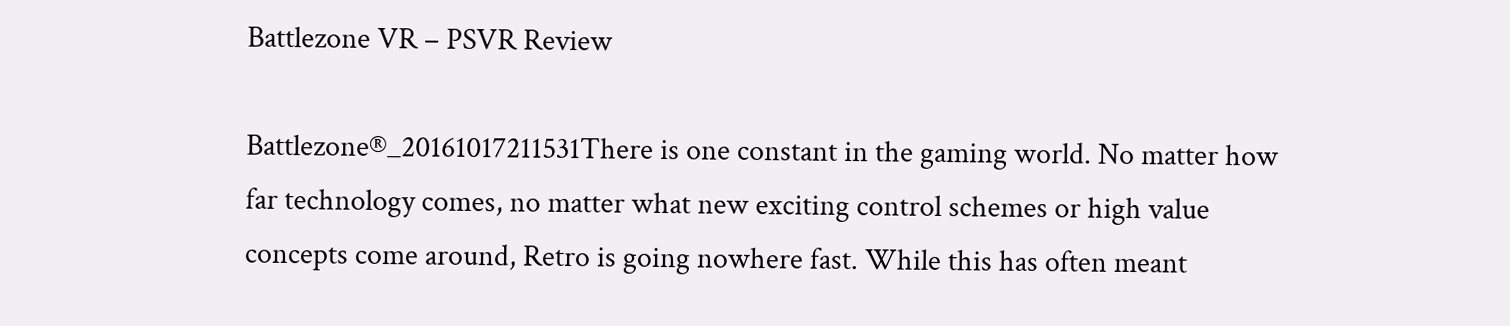Battlezone VR – PSVR Review

Battlezone®_20161017211531There is one constant in the gaming world. No matter how far technology comes, no matter what new exciting control schemes or high value concepts come around, Retro is going nowhere fast. While this has often meant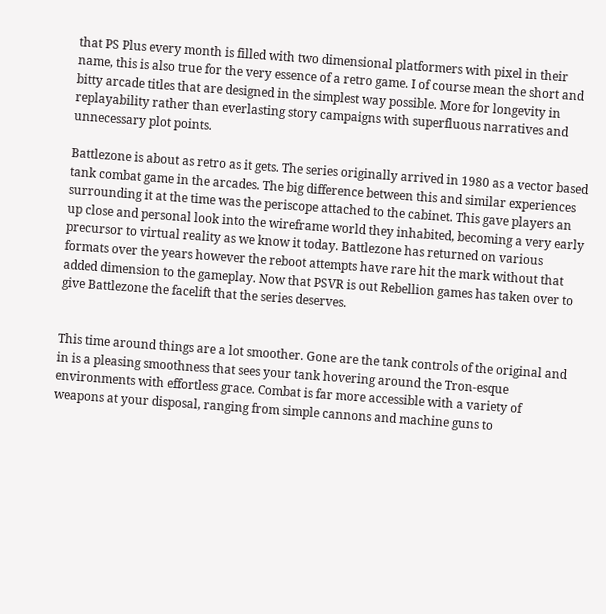that PS Plus every month is filled with two dimensional platformers with pixel in their name, this is also true for the very essence of a retro game. I of course mean the short and bitty arcade titles that are designed in the simplest way possible. More for longevity in replayability rather than everlasting story campaigns with superfluous narratives and unnecessary plot points.

Battlezone is about as retro as it gets. The series originally arrived in 1980 as a vector based tank combat game in the arcades. The big difference between this and similar experiences surrounding it at the time was the periscope attached to the cabinet. This gave players an up close and personal look into the wireframe world they inhabited, becoming a very early precursor to virtual reality as we know it today. Battlezone has returned on various formats over the years however the reboot attempts have rare hit the mark without that added dimension to the gameplay. Now that PSVR is out Rebellion games has taken over to give Battlezone the facelift that the series deserves.


This time around things are a lot smoother. Gone are the tank controls of the original and in is a pleasing smoothness that sees your tank hovering around the Tron-esque environments with effortless grace. Combat is far more accessible with a variety of weapons at your disposal, ranging from simple cannons and machine guns to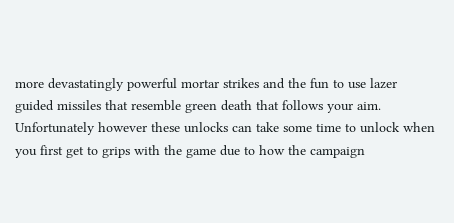more devastatingly powerful mortar strikes and the fun to use lazer guided missiles that resemble green death that follows your aim. Unfortunately however these unlocks can take some time to unlock when you first get to grips with the game due to how the campaign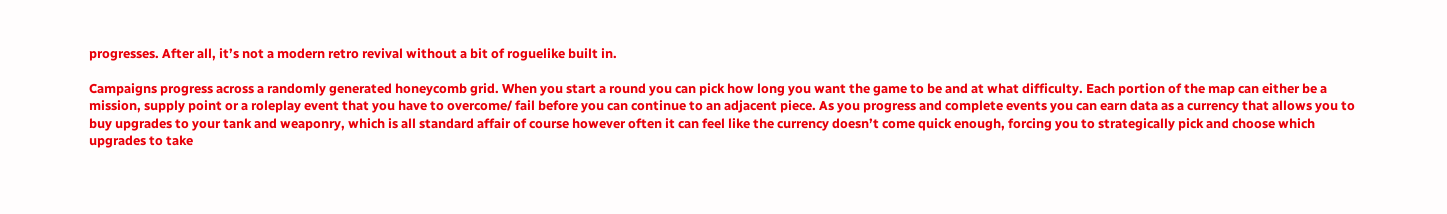progresses. After all, it’s not a modern retro revival without a bit of roguelike built in.

Campaigns progress across a randomly generated honeycomb grid. When you start a round you can pick how long you want the game to be and at what difficulty. Each portion of the map can either be a mission, supply point or a roleplay event that you have to overcome/ fail before you can continue to an adjacent piece. As you progress and complete events you can earn data as a currency that allows you to buy upgrades to your tank and weaponry, which is all standard affair of course however often it can feel like the currency doesn’t come quick enough, forcing you to strategically pick and choose which upgrades to take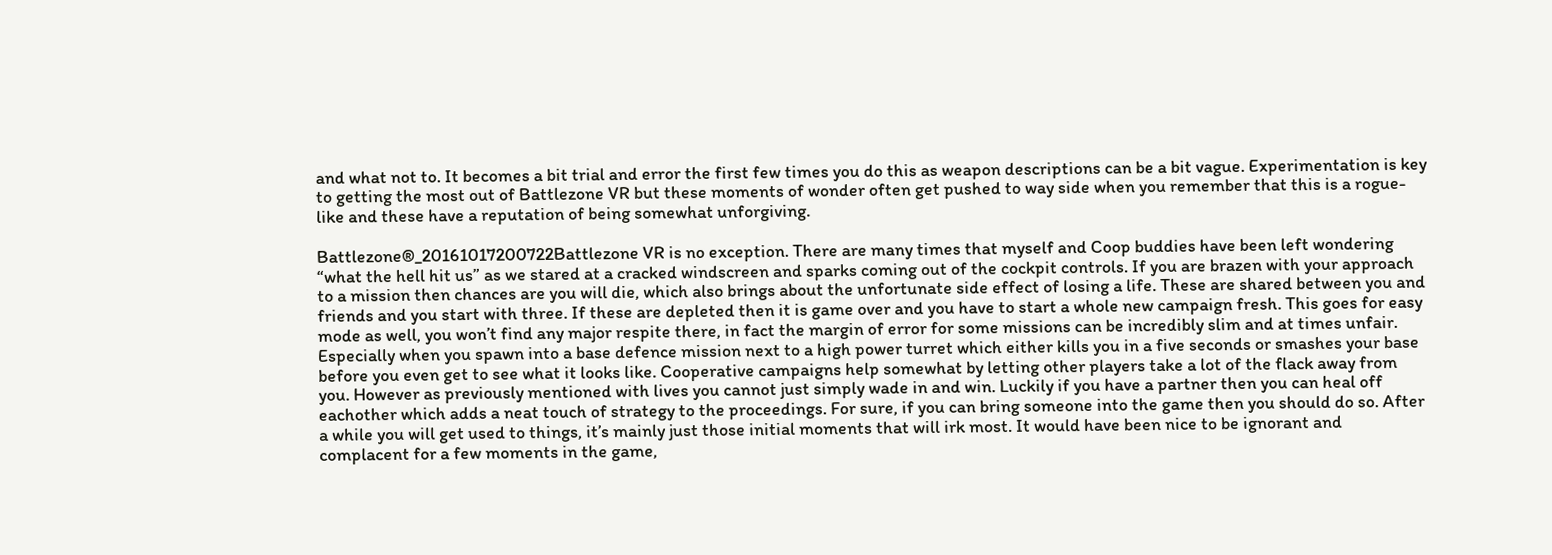and what not to. It becomes a bit trial and error the first few times you do this as weapon descriptions can be a bit vague. Experimentation is key to getting the most out of Battlezone VR but these moments of wonder often get pushed to way side when you remember that this is a rogue-like and these have a reputation of being somewhat unforgiving.

Battlezone®_20161017200722Battlezone VR is no exception. There are many times that myself and Coop buddies have been left wondering “what the hell hit us” as we stared at a cracked windscreen and sparks coming out of the cockpit controls. If you are brazen with your approach to a mission then chances are you will die, which also brings about the unfortunate side effect of losing a life. These are shared between you and friends and you start with three. If these are depleted then it is game over and you have to start a whole new campaign fresh. This goes for easy mode as well, you won’t find any major respite there, in fact the margin of error for some missions can be incredibly slim and at times unfair. Especially when you spawn into a base defence mission next to a high power turret which either kills you in a five seconds or smashes your base before you even get to see what it looks like. Cooperative campaigns help somewhat by letting other players take a lot of the flack away from you. However as previously mentioned with lives you cannot just simply wade in and win. Luckily if you have a partner then you can heal off eachother which adds a neat touch of strategy to the proceedings. For sure, if you can bring someone into the game then you should do so. After a while you will get used to things, it’s mainly just those initial moments that will irk most. It would have been nice to be ignorant and complacent for a few moments in the game,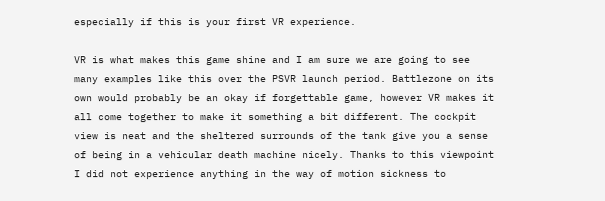especially if this is your first VR experience.

VR is what makes this game shine and I am sure we are going to see many examples like this over the PSVR launch period. Battlezone on its own would probably be an okay if forgettable game, however VR makes it all come together to make it something a bit different. The cockpit view is neat and the sheltered surrounds of the tank give you a sense of being in a vehicular death machine nicely. Thanks to this viewpoint I did not experience anything in the way of motion sickness to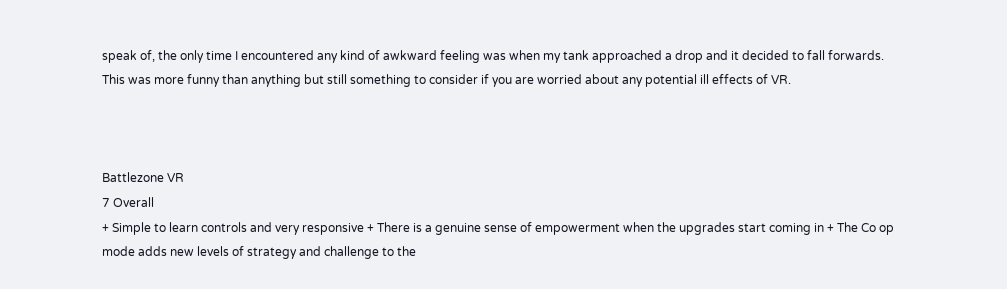speak of, the only time I encountered any kind of awkward feeling was when my tank approached a drop and it decided to fall forwards. This was more funny than anything but still something to consider if you are worried about any potential ill effects of VR.



Battlezone VR
7 Overall
+ Simple to learn controls and very responsive + There is a genuine sense of empowerment when the upgrades start coming in + The Co op mode adds new levels of strategy and challenge to the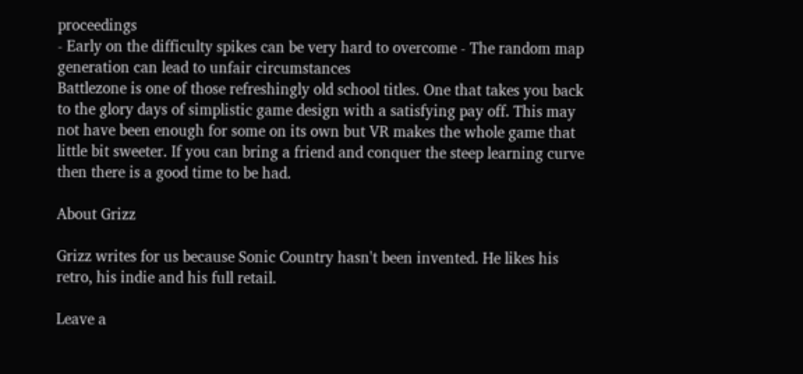proceedings
- Early on the difficulty spikes can be very hard to overcome - The random map generation can lead to unfair circumstances
Battlezone is one of those refreshingly old school titles. One that takes you back to the glory days of simplistic game design with a satisfying pay off. This may not have been enough for some on its own but VR makes the whole game that little bit sweeter. If you can bring a friend and conquer the steep learning curve then there is a good time to be had.

About Grizz

Grizz writes for us because Sonic Country hasn't been invented. He likes his retro, his indie and his full retail.

Leave a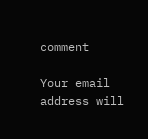comment

Your email address will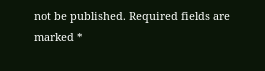not be published. Required fields are marked *